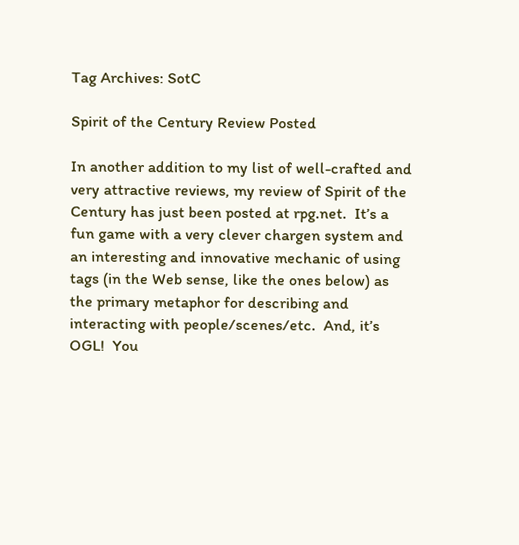Tag Archives: SotC

Spirit of the Century Review Posted

In another addition to my list of well-crafted and very attractive reviews, my review of Spirit of the Century has just been posted at rpg.net.  It’s a fun game with a very clever chargen system and an interesting and innovative mechanic of using tags (in the Web sense, like the ones below) as the primary metaphor for describing and interacting with people/scenes/etc.  And, it’s OGL!  You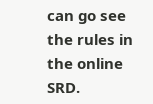can go see the rules in the online SRD.